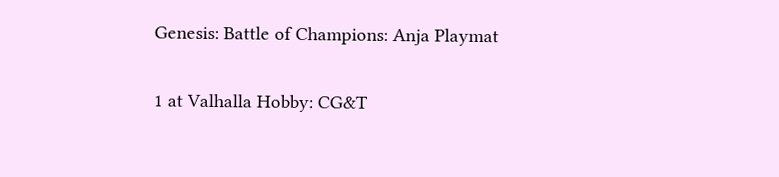Genesis: Battle of Champions: Anja Playmat

1 at Valhalla Hobby: CG&T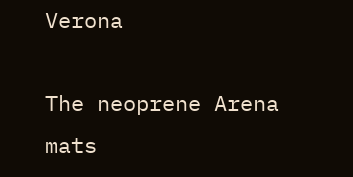Verona

The neoprene Arena mats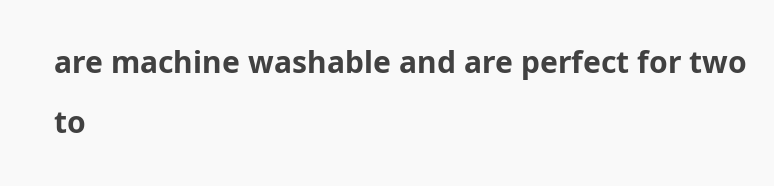are machine washable and are perfect for two to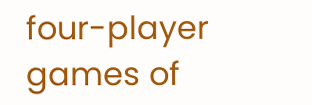four-player games of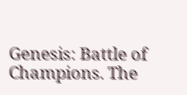Genesis: Battle of Champions. The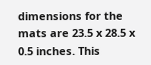dimensions for the mats are 23.5 x 28.5 x 0.5 inches. This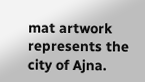mat artwork represents the city of Ajna.